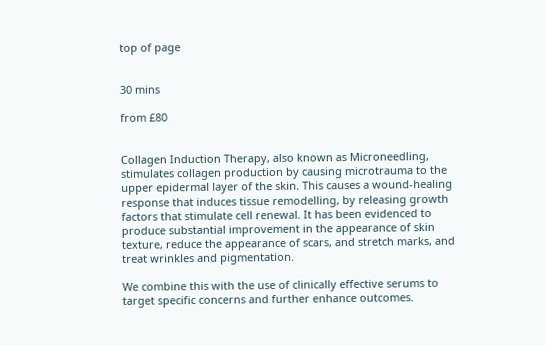top of page


30 mins

from £80


Collagen Induction Therapy, also known as Microneedling, stimulates collagen production by causing microtrauma to the upper epidermal layer of the skin. This causes a wound-healing response that induces tissue remodelling, by releasing growth factors that stimulate cell renewal. It has been evidenced to produce substantial improvement in the appearance of skin texture, reduce the appearance of scars, and stretch marks, and treat wrinkles and pigmentation.

We combine this with the use of clinically effective serums to target specific concerns and further enhance outcomes.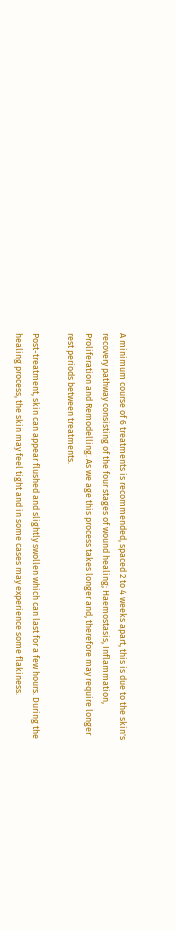A minimum course of 6 treatments is recommended, spaced 2 to 4 weeks apart, this is due to the skin's recovery pathway consisting of the four stages of wound healing; Haemostasis, Inflammation, Proliferation and Remodelling. As we age this process takes longer and, therefore may require longer rest periods between treatments.

Post-treatment, skin can appear flushed and slightly swollen which can last for a few hours. During the healing process, the skin may feel tight and in some cases may experience some flakiness.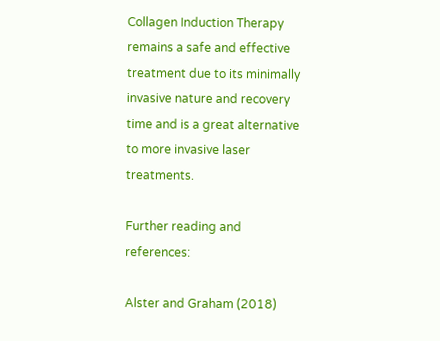Collagen Induction Therapy remains a safe and effective treatment due to its minimally invasive nature and recovery time and is a great alternative to more invasive laser treatments.

Further reading and references:

Alster and Graham (2018)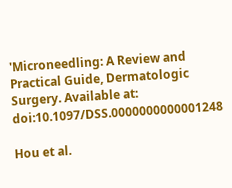'Microneedling: A Review and Practical Guide, Dermatologic Surgery. Available at: doi:10.1097/DSS.0000000000001248

Hou et al.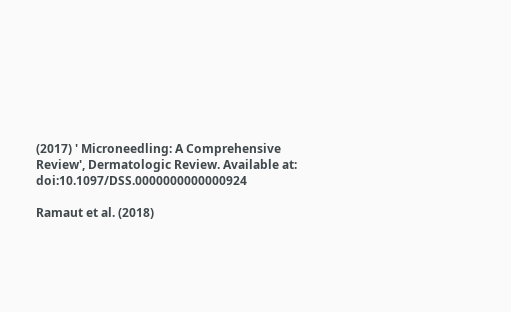(2017) ' Microneedling: A Comprehensive Review', Dermatologic Review. Available at: doi:10.1097/DSS.0000000000000924

Ramaut et al. (2018)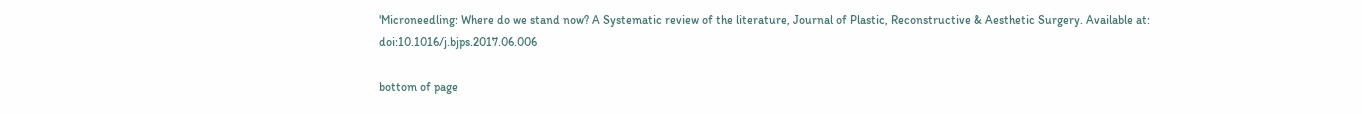'Microneedling: Where do we stand now? A Systematic review of the literature, Journal of Plastic, Reconstructive & Aesthetic Surgery. Available at: doi:10.1016/j.bjps.2017.06.006

bottom of page